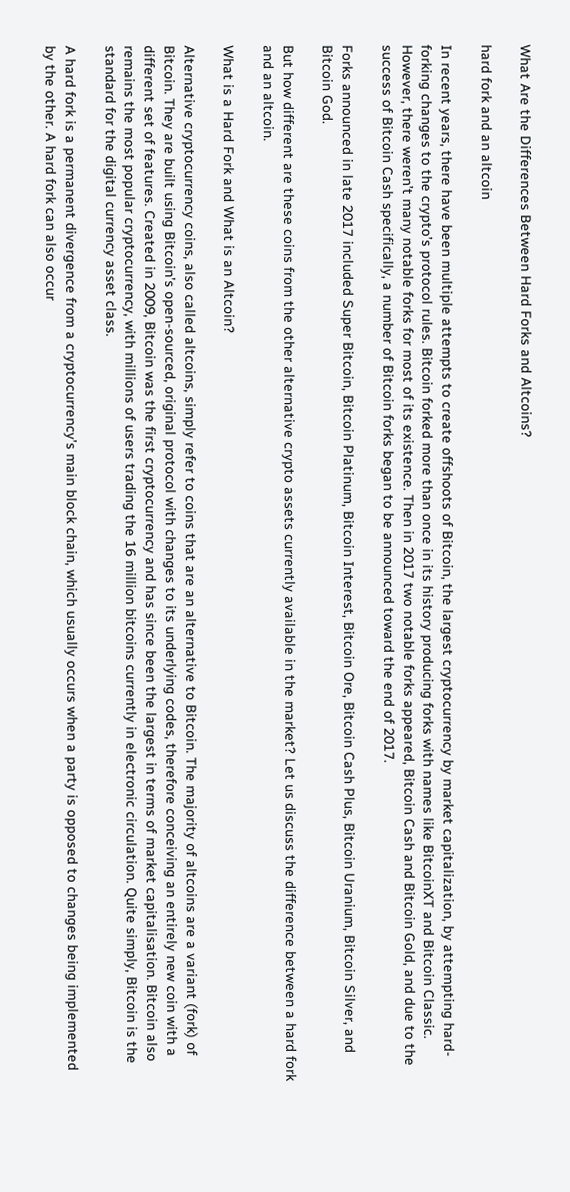What Are the Differences Between Hard Forks and Altcoins?

hard fork and an altcoin

In recent years, there have been multiple attempts to create offshoots of Bitcoin, the largest cryptocurrency by market capitalization, by attempting hard-forking changes to the crypto’s protocol rules. Bitcoin forked more than once in its history producing forks with names like BitcoinXT and Bitcoin Classic. However, there weren’t many notable forks for most of its existence. Then in 2017 two notable forks appeared, Bitcoin Cash and Bitcoin Gold, and due to the success of Bitcoin Cash specifically, a number of Bitcoin forks began to be announced toward the end of 2017.

Forks announced in late 2017 included Super Bitcoin, Bitcoin Platinum, Bitcoin Interest, Bitcoin Ore, Bitcoin Cash Plus, Bitcoin Uranium, Bitcoin Silver, and Bitcoin God.

But how different are these coins from the other alternative crypto assets currently available in the market? Let us discuss the difference between a hard fork and an altcoin.

What is a Hard Fork and What is an Altcoin?

Alternative cryptocurrency coins, also called altcoins, simply refer to coins that are an alternative to Bitcoin. The majority of altcoins are a variant (fork) of Bitcoin. They are built using Bitcoin’s open-sourced, original protocol with changes to its underlying codes, therefore conceiving an entirely new coin with a different set of features. Created in 2009, Bitcoin was the first cryptocurrency and has since been the largest in terms of market capitalisation. Bitcoin also remains the most popular cryptocurrency, with millions of users trading the 16 million bitcoins currently in electronic circulation. Quite simply, Bitcoin is the standard for the digital currency asset class.

A hard fork is a permanent divergence from a cryptocurrency’s main block chain, which usually occurs when a party is opposed to changes being implemented by the other. A hard fork can also occur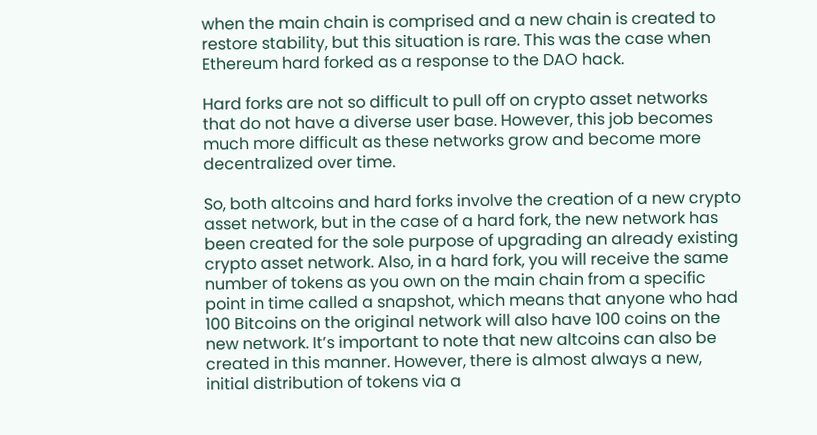when the main chain is comprised and a new chain is created to restore stability, but this situation is rare. This was the case when Ethereum hard forked as a response to the DAO hack.

Hard forks are not so difficult to pull off on crypto asset networks that do not have a diverse user base. However, this job becomes much more difficult as these networks grow and become more decentralized over time.

So, both altcoins and hard forks involve the creation of a new crypto asset network, but in the case of a hard fork, the new network has been created for the sole purpose of upgrading an already existing crypto asset network. Also, in a hard fork, you will receive the same number of tokens as you own on the main chain from a specific point in time called a snapshot, which means that anyone who had 100 Bitcoins on the original network will also have 100 coins on the new network. It’s important to note that new altcoins can also be created in this manner. However, there is almost always a new, initial distribution of tokens via a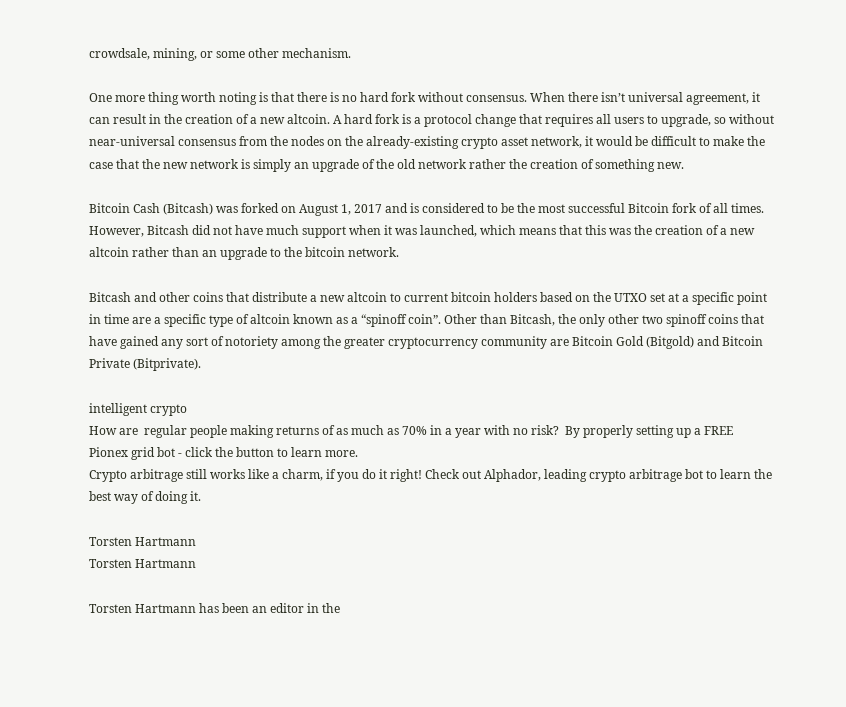crowdsale, mining, or some other mechanism.

One more thing worth noting is that there is no hard fork without consensus. When there isn’t universal agreement, it can result in the creation of a new altcoin. A hard fork is a protocol change that requires all users to upgrade, so without near-universal consensus from the nodes on the already-existing crypto asset network, it would be difficult to make the case that the new network is simply an upgrade of the old network rather the creation of something new.

Bitcoin Cash (Bitcash) was forked on August 1, 2017 and is considered to be the most successful Bitcoin fork of all times. However, Bitcash did not have much support when it was launched, which means that this was the creation of a new altcoin rather than an upgrade to the bitcoin network.

Bitcash and other coins that distribute a new altcoin to current bitcoin holders based on the UTXO set at a specific point in time are a specific type of altcoin known as a “spinoff coin”. Other than Bitcash, the only other two spinoff coins that have gained any sort of notoriety among the greater cryptocurrency community are Bitcoin Gold (Bitgold) and Bitcoin Private (Bitprivate).

intelligent crypto
How are  regular people making returns of as much as 70% in a year with no risk?  By properly setting up a FREE Pionex grid bot - click the button to learn more.
Crypto arbitrage still works like a charm, if you do it right! Check out Alphador, leading crypto arbitrage bot to learn the best way of doing it.

Torsten Hartmann
Torsten Hartmann

Torsten Hartmann has been an editor in the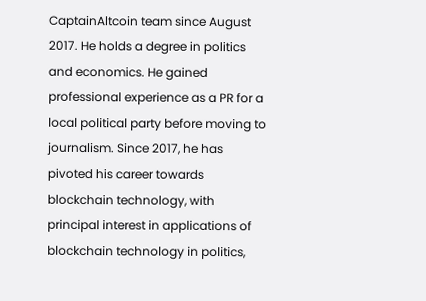CaptainAltcoin team since August 2017. He holds a degree in politics and economics. He gained professional experience as a PR for a local political party before moving to journalism. Since 2017, he has pivoted his career towards blockchain technology, with principal interest in applications of blockchain technology in politics,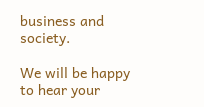business and society.

We will be happy to hear your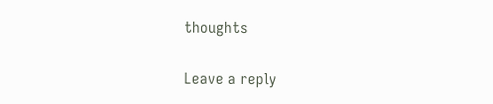thoughts

Leave a reply